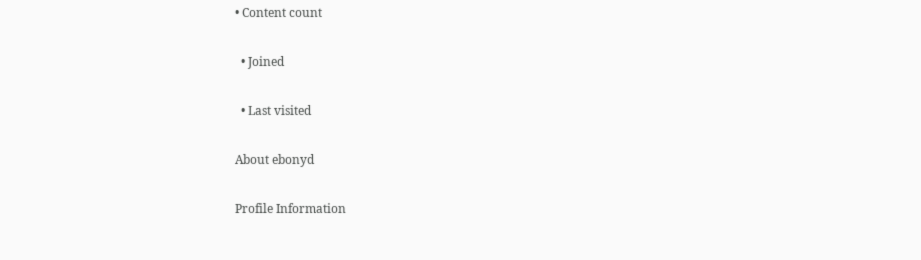• Content count

  • Joined

  • Last visited

About ebonyd

Profile Information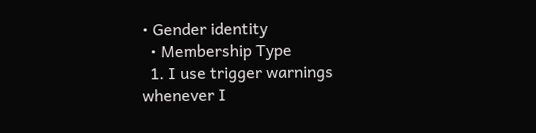• Gender identity
  • Membership Type
  1. I use trigger warnings whenever I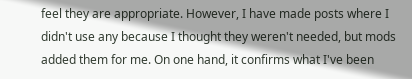feel they are appropriate. However, I have made posts where I didn't use any because I thought they weren't needed, but mods added them for me. On one hand, it confirms what I've been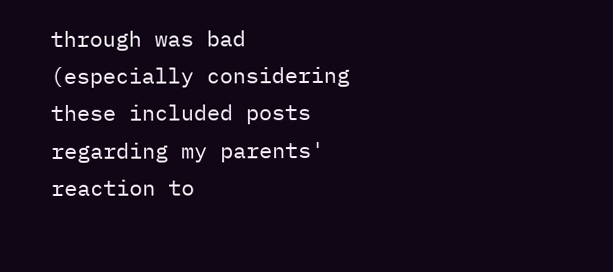through was bad (especially considering these included posts regarding my parents' reaction to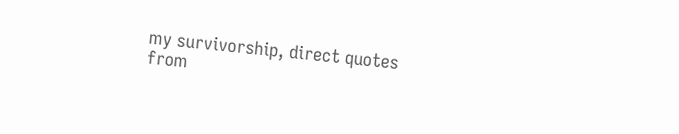my survivorship, direct quotes from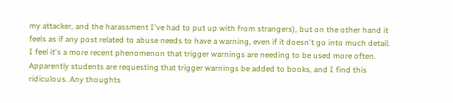my attacker, and the harassment I've had to put up with from strangers), but on the other hand it feels as if any post related to abuse needs to have a warning, even if it doesn't go into much detail. I feel it's a more recent phenomenon that trigger warnings are needing to be used more often. Apparently students are requesting that trigger warnings be added to books, and I find this ridiculous. Any thoughts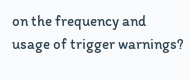on the frequency and usage of trigger warnings?